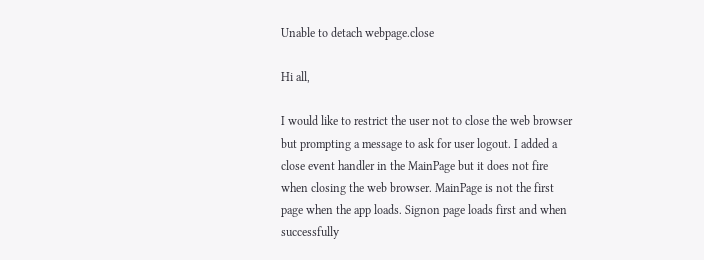Unable to detach webpage.close

Hi all,

I would like to restrict the user not to close the web browser but prompting a message to ask for user logout. I added a close event handler in the MainPage but it does not fire when closing the web browser. MainPage is not the first page when the app loads. Signon page loads first and when successfully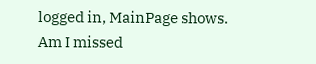logged in, MainPage shows. Am I missed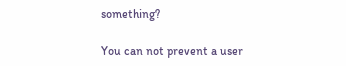something?

You can not prevent a user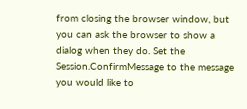from closing the browser window, but you can ask the browser to show a dialog when they do. Set the Session.ConfirmMessage to the message you would like to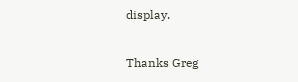display.

Thanks Greg